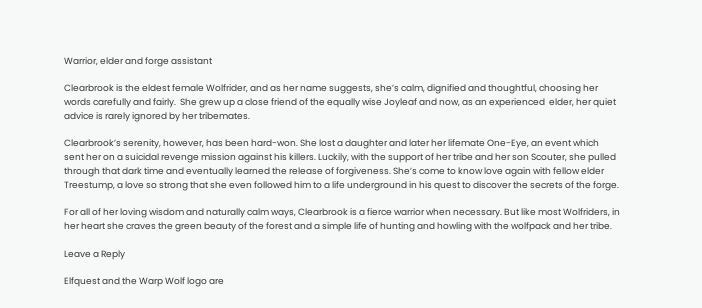Warrior, elder and forge assistant

Clearbrook is the eldest female Wolfrider, and as her name suggests, she’s calm, dignified and thoughtful, choosing her words carefully and fairly.  She grew up a close friend of the equally wise Joyleaf and now, as an experienced  elder, her quiet advice is rarely ignored by her tribemates.

Clearbrook’s serenity, however, has been hard-won. She lost a daughter and later her lifemate One-Eye, an event which sent her on a suicidal revenge mission against his killers. Luckily, with the support of her tribe and her son Scouter, she pulled through that dark time and eventually learned the release of forgiveness. She’s come to know love again with fellow elder Treestump, a love so strong that she even followed him to a life underground in his quest to discover the secrets of the forge.

For all of her loving wisdom and naturally calm ways, Clearbrook is a fierce warrior when necessary. But like most Wolfriders, in her heart she craves the green beauty of the forest and a simple life of hunting and howling with the wolfpack and her tribe.

Leave a Reply

Elfquest and the Warp Wolf logo are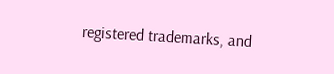registered trademarks, and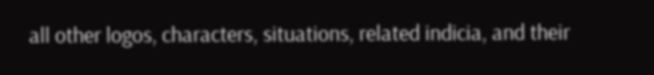all other logos, characters, situations, related indicia, and their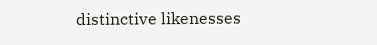distinctive likenesses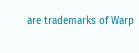are trademarks of Warp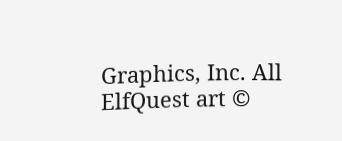Graphics, Inc. All ElfQuest art ©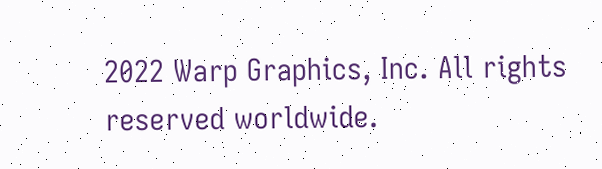2022 Warp Graphics, Inc. All rights reserved worldwide.